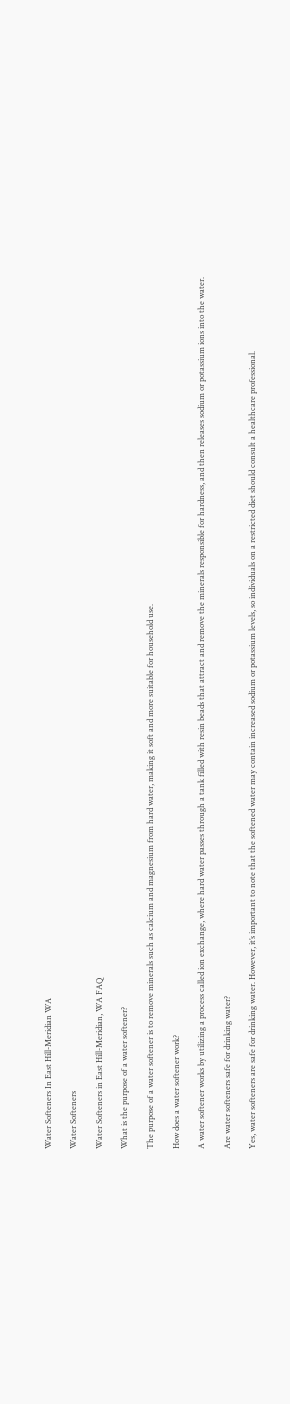Water Softeners In East Hill-Meridian WA

Water Softeners

Water Softeners in East Hill-Meridian, WA FAQ

What is the purpose of a water softener?

The purpose of a water softener is to remove minerals such as calcium and magnesium from hard water, making it soft and more suitable for household use.

How does a water softener work?

A water softener works by utilizing a process called ion exchange, where hard water passes through a tank filled with resin beads that attract and remove the minerals responsible for hardness, and then releases sodium or potassium ions into the water.

Are water softeners safe for drinking water?

Yes, water softeners are safe for drinking water. However, it’s important to note that the softened water may contain increased sodium or potassium levels, so individuals on a restricted diet should consult a healthcare professional.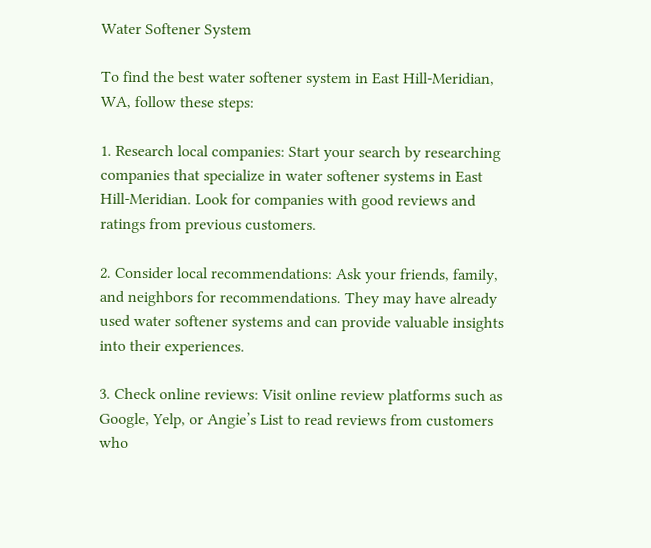Water Softener System

To find the best water softener system in East Hill-Meridian, WA, follow these steps:

1. Research local companies: Start your search by researching companies that specialize in water softener systems in East Hill-Meridian. Look for companies with good reviews and ratings from previous customers.

2. Consider local recommendations: Ask your friends, family, and neighbors for recommendations. They may have already used water softener systems and can provide valuable insights into their experiences.

3. Check online reviews: Visit online review platforms such as Google, Yelp, or Angie’s List to read reviews from customers who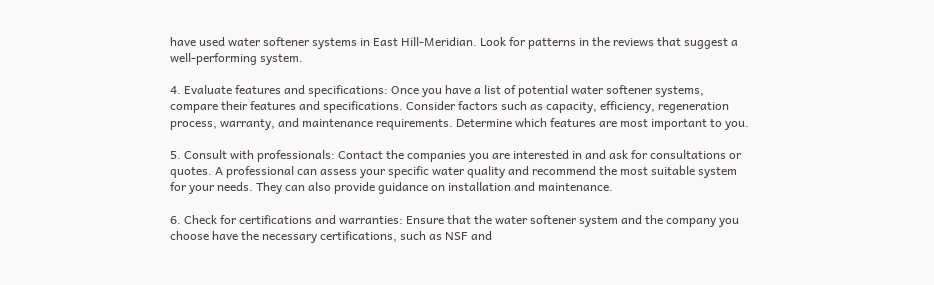have used water softener systems in East Hill-Meridian. Look for patterns in the reviews that suggest a well-performing system.

4. Evaluate features and specifications: Once you have a list of potential water softener systems, compare their features and specifications. Consider factors such as capacity, efficiency, regeneration process, warranty, and maintenance requirements. Determine which features are most important to you.

5. Consult with professionals: Contact the companies you are interested in and ask for consultations or quotes. A professional can assess your specific water quality and recommend the most suitable system for your needs. They can also provide guidance on installation and maintenance.

6. Check for certifications and warranties: Ensure that the water softener system and the company you choose have the necessary certifications, such as NSF and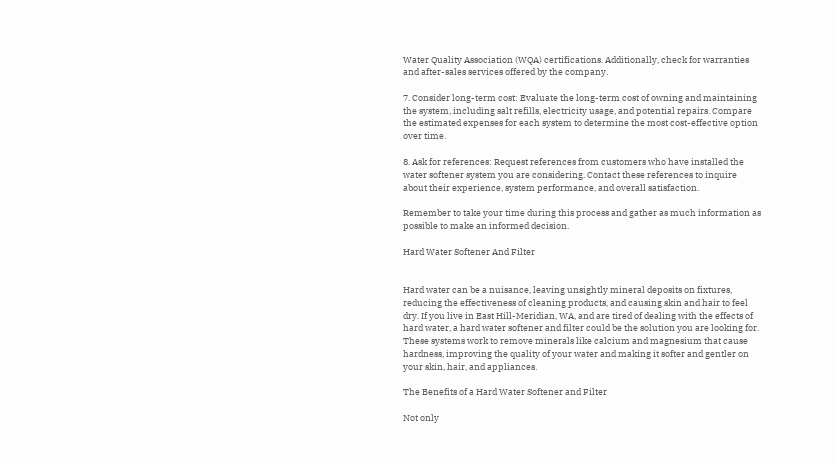Water Quality Association (WQA) certifications. Additionally, check for warranties and after-sales services offered by the company.

7. Consider long-term cost: Evaluate the long-term cost of owning and maintaining the system, including salt refills, electricity usage, and potential repairs. Compare the estimated expenses for each system to determine the most cost-effective option over time.

8. Ask for references: Request references from customers who have installed the water softener system you are considering. Contact these references to inquire about their experience, system performance, and overall satisfaction.

Remember to take your time during this process and gather as much information as possible to make an informed decision.

Hard Water Softener And Filter


Hard water can be a nuisance, leaving unsightly mineral deposits on fixtures, reducing the effectiveness of cleaning products, and causing skin and hair to feel dry. If you live in East Hill-Meridian, WA, and are tired of dealing with the effects of hard water, a hard water softener and filter could be the solution you are looking for. These systems work to remove minerals like calcium and magnesium that cause hardness, improving the quality of your water and making it softer and gentler on your skin, hair, and appliances.

The Benefits of a Hard Water Softener and Filter

Not only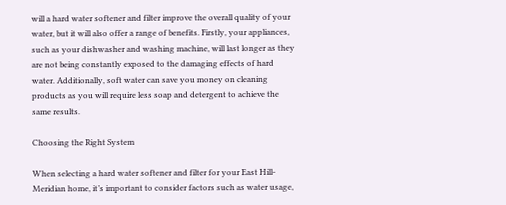will a hard water softener and filter improve the overall quality of your water, but it will also offer a range of benefits. Firstly, your appliances, such as your dishwasher and washing machine, will last longer as they are not being constantly exposed to the damaging effects of hard water. Additionally, soft water can save you money on cleaning products as you will require less soap and detergent to achieve the same results.

Choosing the Right System

When selecting a hard water softener and filter for your East Hill-Meridian home, it’s important to consider factors such as water usage,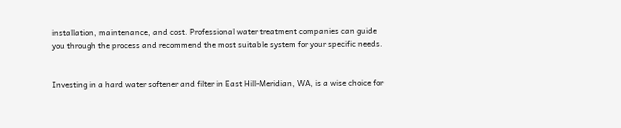installation, maintenance, and cost. Professional water treatment companies can guide you through the process and recommend the most suitable system for your specific needs.


Investing in a hard water softener and filter in East Hill-Meridian, WA, is a wise choice for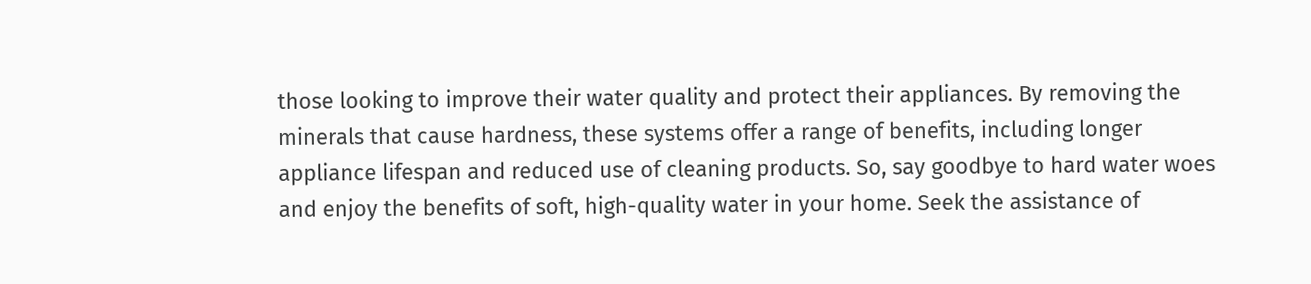those looking to improve their water quality and protect their appliances. By removing the minerals that cause hardness, these systems offer a range of benefits, including longer appliance lifespan and reduced use of cleaning products. So, say goodbye to hard water woes and enjoy the benefits of soft, high-quality water in your home. Seek the assistance of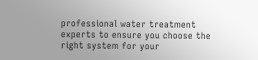professional water treatment experts to ensure you choose the right system for your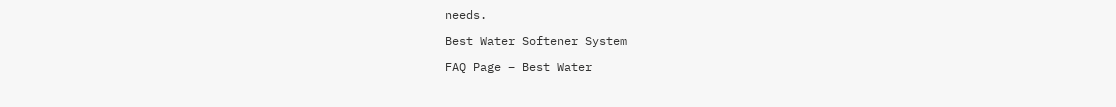needs.

Best Water Softener System

FAQ Page – Best Water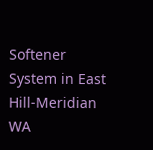Softener System in East Hill-Meridian WA